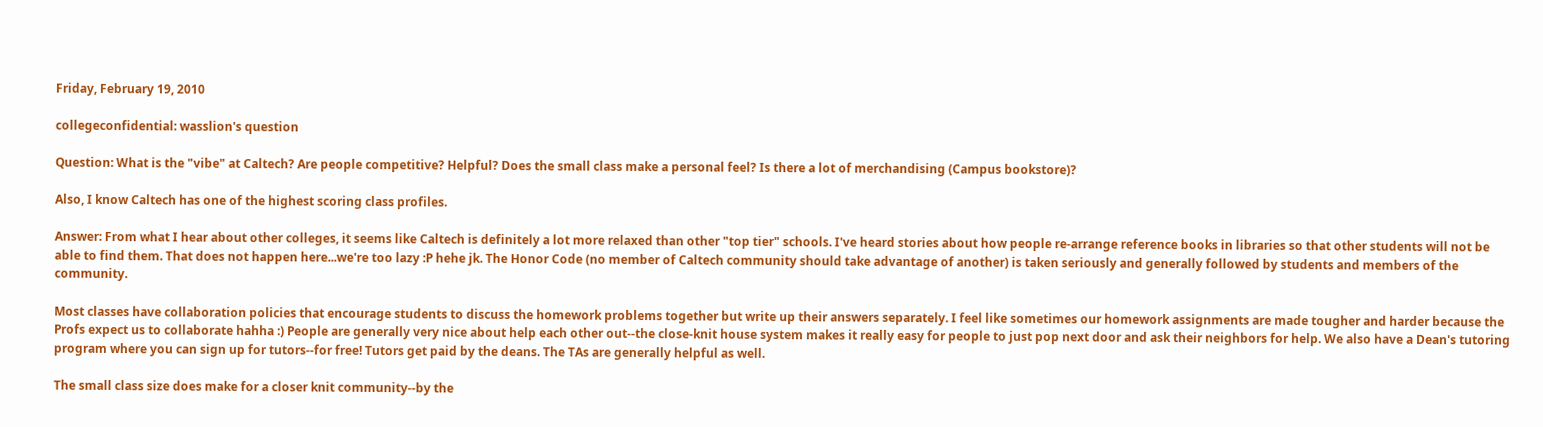Friday, February 19, 2010

collegeconfidential: wasslion's question

Question: What is the "vibe" at Caltech? Are people competitive? Helpful? Does the small class make a personal feel? Is there a lot of merchandising (Campus bookstore)?

Also, I know Caltech has one of the highest scoring class profiles.

Answer: From what I hear about other colleges, it seems like Caltech is definitely a lot more relaxed than other "top tier" schools. I've heard stories about how people re-arrange reference books in libraries so that other students will not be able to find them. That does not happen here...we're too lazy :P hehe jk. The Honor Code (no member of Caltech community should take advantage of another) is taken seriously and generally followed by students and members of the community.

Most classes have collaboration policies that encourage students to discuss the homework problems together but write up their answers separately. I feel like sometimes our homework assignments are made tougher and harder because the Profs expect us to collaborate hahha :) People are generally very nice about help each other out--the close-knit house system makes it really easy for people to just pop next door and ask their neighbors for help. We also have a Dean's tutoring program where you can sign up for tutors--for free! Tutors get paid by the deans. The TAs are generally helpful as well.

The small class size does make for a closer knit community--by the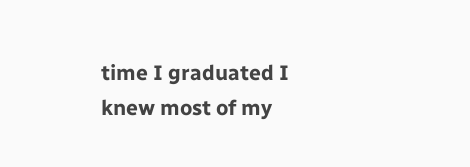time I graduated I knew most of my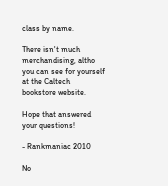class by name.

There isn't much merchandising, altho you can see for yourself at the Caltech bookstore website.

Hope that answered your questions!

- Rankmaniac 2010

No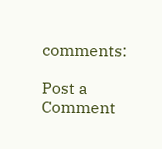comments:

Post a Comment